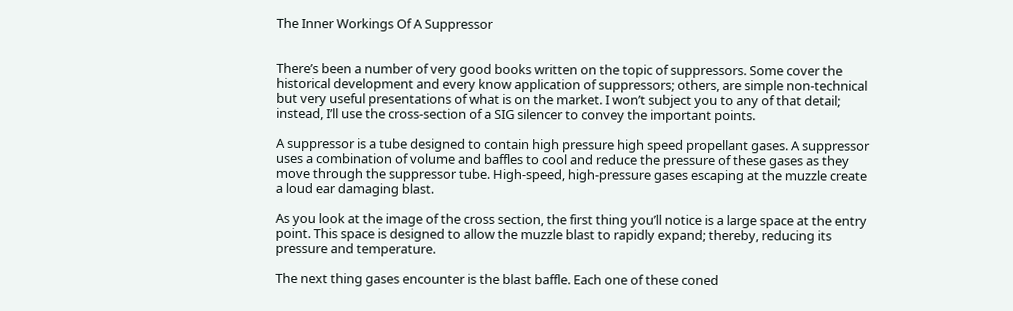The Inner Workings Of A Suppressor


There’s been a number of very good books written on the topic of suppressors. Some cover the historical development and every know application of suppressors; others, are simple non-technical but very useful presentations of what is on the market. I won’t subject you to any of that detail; instead, I’ll use the cross-section of a SIG silencer to convey the important points.

A suppressor is a tube designed to contain high pressure high speed propellant gases. A suppressor uses a combination of volume and baffles to cool and reduce the pressure of these gases as they move through the suppressor tube. High-speed, high-pressure gases escaping at the muzzle create a loud ear damaging blast.

As you look at the image of the cross section, the first thing you’ll notice is a large space at the entry point. This space is designed to allow the muzzle blast to rapidly expand; thereby, reducing its pressure and temperature.

The next thing gases encounter is the blast baffle. Each one of these coned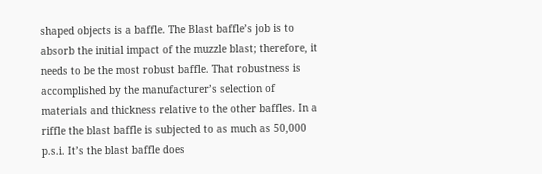shaped objects is a baffle. The Blast baffle’s job is to absorb the initial impact of the muzzle blast; therefore, it needs to be the most robust baffle. That robustness is accomplished by the manufacturer’s selection of materials and thickness relative to the other baffles. In a riffle the blast baffle is subjected to as much as 50,000 p.s.i. It’s the blast baffle does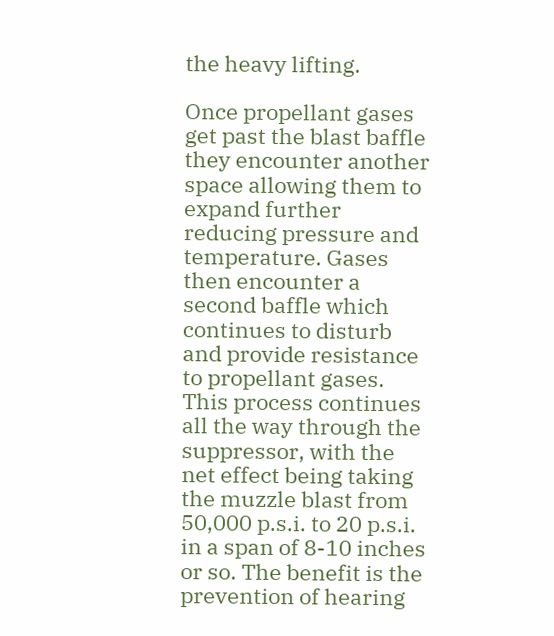the heavy lifting.

Once propellant gases get past the blast baffle they encounter another space allowing them to expand further reducing pressure and temperature. Gases then encounter a second baffle which continues to disturb and provide resistance to propellant gases. This process continues all the way through the suppressor, with the net effect being taking the muzzle blast from 50,000 p.s.i. to 20 p.s.i. in a span of 8-10 inches or so. The benefit is the prevention of hearing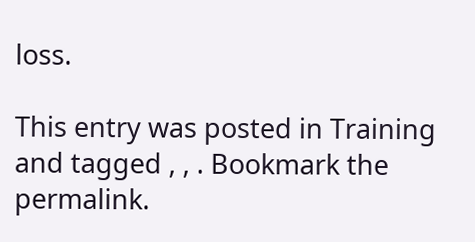loss.

This entry was posted in Training and tagged , , . Bookmark the permalink.